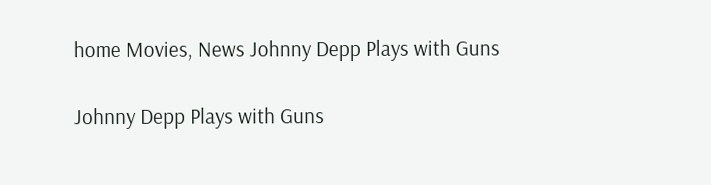home Movies, News Johnny Depp Plays with Guns

Johnny Depp Plays with Guns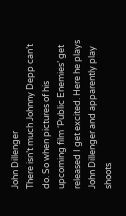John Dillenger
There isn’t much Johnny Depp can’t do. So when pictures of his upcoming film ‘Public Enemies’ get released I get excited. Here he plays John Dillenger and apparently play shoots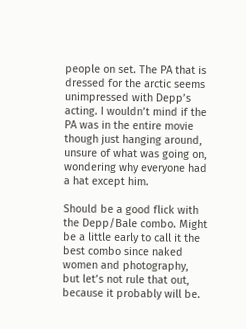people on set. The PA that is dressed for the arctic seems unimpressed with Depp’s acting. I wouldn’t mind if the PA was in the entire movie though just hanging around, unsure of what was going on, wondering why everyone had a hat except him.

Should be a good flick with the Depp/Bale combo. Might be a little early to call it the best combo since naked women and photography, but let’s not rule that out, because it probably will be.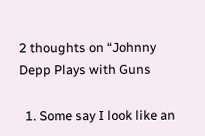2 thoughts on “Johnny Depp Plays with Guns

  1. Some say I look like an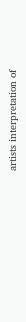artists interpretation of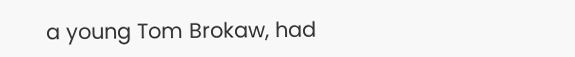a young Tom Brokaw, had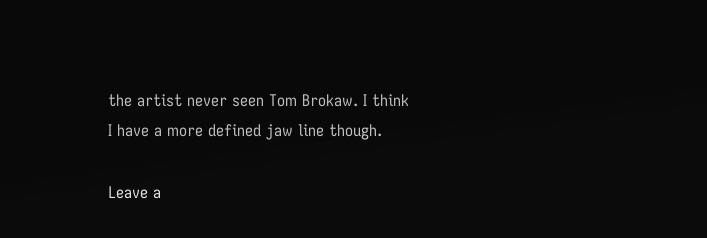the artist never seen Tom Brokaw. I think I have a more defined jaw line though.

Leave a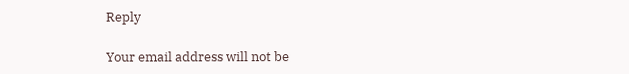Reply

Your email address will not be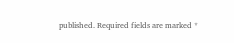published. Required fields are marked *